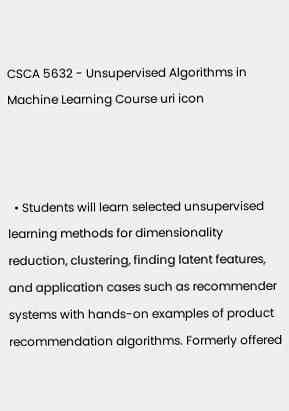CSCA 5632 - Unsupervised Algorithms in Machine Learning Course uri icon



  • Students will learn selected unsupervised learning methods for dimensionality reduction, clustering, finding latent features, and application cases such as recommender systems with hands-on examples of product recommendation algorithms. Formerly offered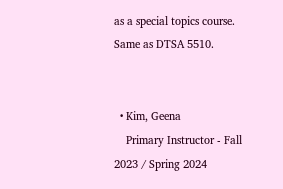as a special topics course. Same as DTSA 5510.


  • Kim, Geena
    Primary Instructor - Fall 2023 / Spring 2024